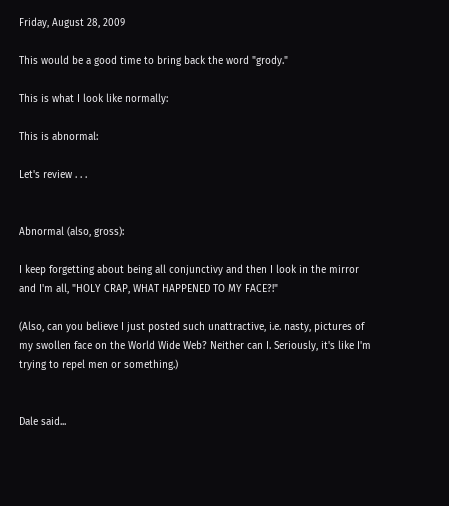Friday, August 28, 2009

This would be a good time to bring back the word "grody."

This is what I look like normally:

This is abnormal:

Let's review . . .


Abnormal (also, gross):

I keep forgetting about being all conjunctivy and then I look in the mirror and I'm all, "HOLY CRAP, WHAT HAPPENED TO MY FACE?!"

(Also, can you believe I just posted such unattractive, i.e. nasty, pictures of my swollen face on the World Wide Web? Neither can I. Seriously, it's like I'm trying to repel men or something.)


Dale said...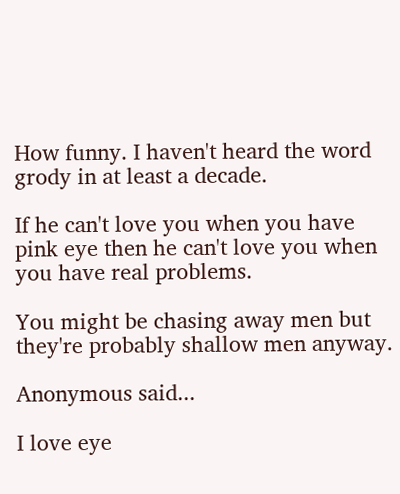How funny. I haven't heard the word grody in at least a decade.

If he can't love you when you have pink eye then he can't love you when you have real problems.

You might be chasing away men but they're probably shallow men anyway.

Anonymous said...

I love eye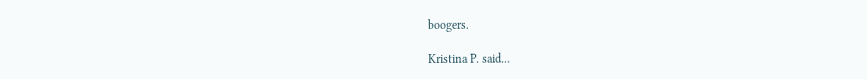boogers.

Kristina P. said...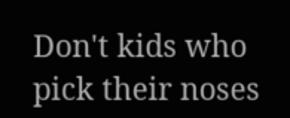Don't kids who pick their noses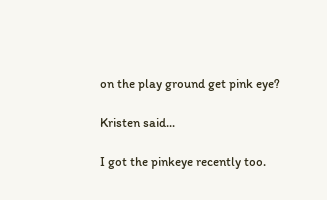on the play ground get pink eye?

Kristen said...

I got the pinkeye recently too.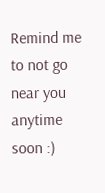Remind me to not go near you anytime soon :)